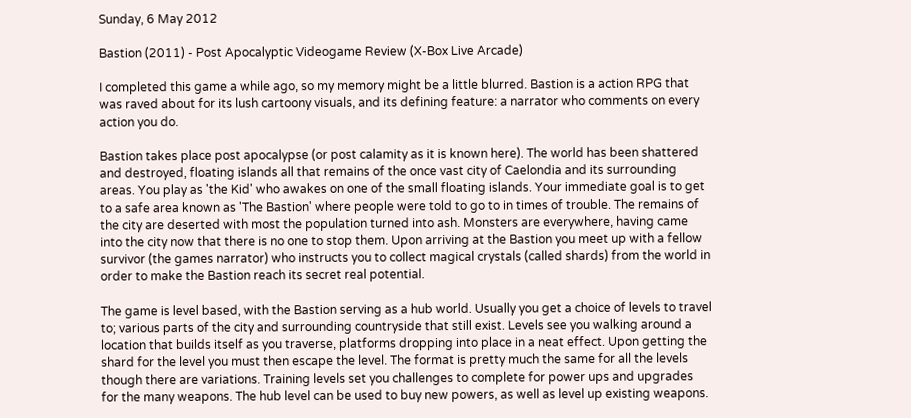Sunday, 6 May 2012

Bastion (2011) - Post Apocalyptic Videogame Review (X-Box Live Arcade)

I completed this game a while ago, so my memory might be a little blurred. Bastion is a action RPG that was raved about for its lush cartoony visuals, and its defining feature: a narrator who comments on every action you do.

Bastion takes place post apocalypse (or post calamity as it is known here). The world has been shattered and destroyed, floating islands all that remains of the once vast city of Caelondia and its surrounding areas. You play as 'the Kid' who awakes on one of the small floating islands. Your immediate goal is to get to a safe area known as 'The Bastion' where people were told to go to in times of trouble. The remains of the city are deserted with most the population turned into ash. Monsters are everywhere, having came into the city now that there is no one to stop them. Upon arriving at the Bastion you meet up with a fellow survivor (the games narrator) who instructs you to collect magical crystals (called shards) from the world in order to make the Bastion reach its secret real potential.

The game is level based, with the Bastion serving as a hub world. Usually you get a choice of levels to travel to; various parts of the city and surrounding countryside that still exist. Levels see you walking around a location that builds itself as you traverse, platforms dropping into place in a neat effect. Upon getting the shard for the level you must then escape the level. The format is pretty much the same for all the levels though there are variations. Training levels set you challenges to complete for power ups and upgrades for the many weapons. The hub level can be used to buy new powers, as well as level up existing weapons.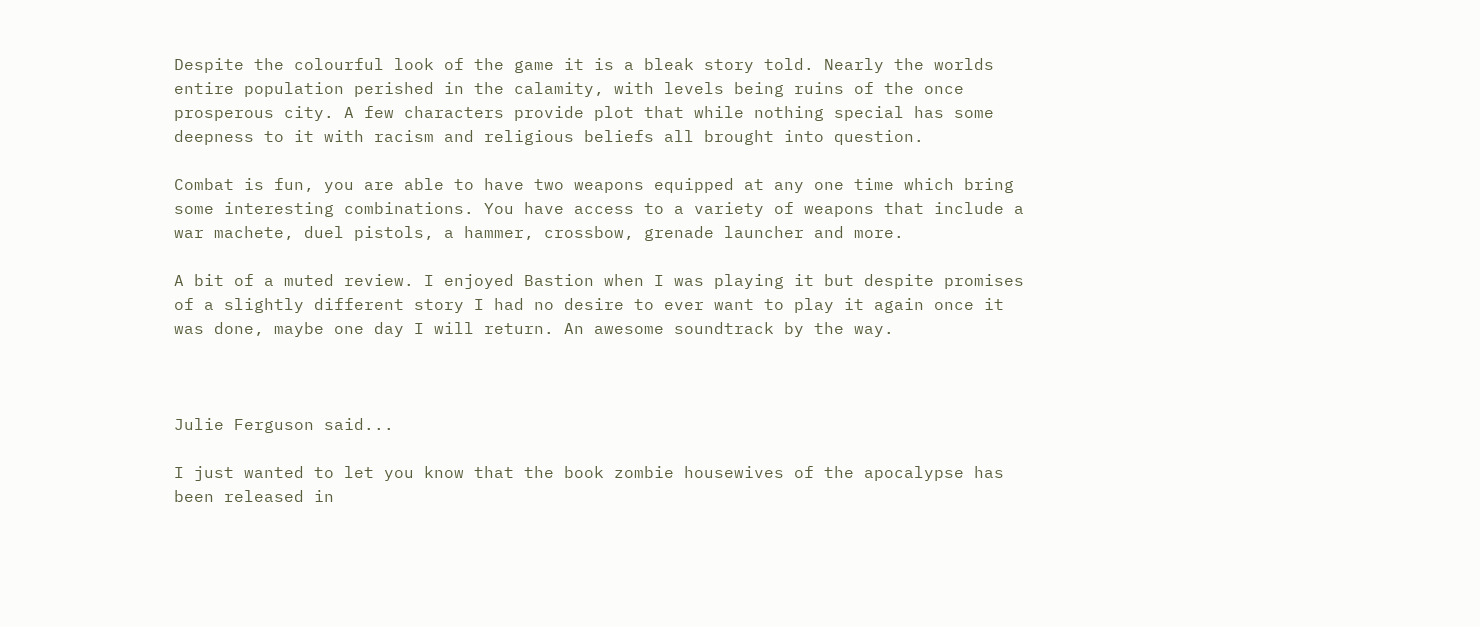Despite the colourful look of the game it is a bleak story told. Nearly the worlds entire population perished in the calamity, with levels being ruins of the once prosperous city. A few characters provide plot that while nothing special has some deepness to it with racism and religious beliefs all brought into question.

Combat is fun, you are able to have two weapons equipped at any one time which bring some interesting combinations. You have access to a variety of weapons that include a war machete, duel pistols, a hammer, crossbow, grenade launcher and more.

A bit of a muted review. I enjoyed Bastion when I was playing it but despite promises of a slightly different story I had no desire to ever want to play it again once it was done, maybe one day I will return. An awesome soundtrack by the way.



Julie Ferguson said...

I just wanted to let you know that the book zombie housewives of the apocalypse has been released in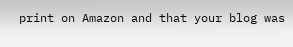print on Amazon and that your blog was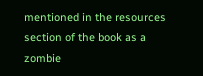mentioned in the resources section of the book as a zombie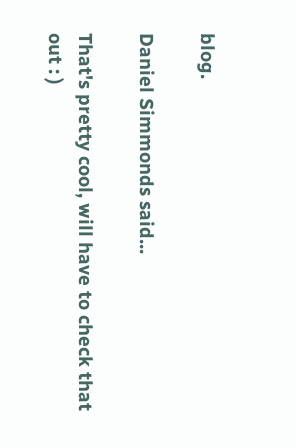blog.

Daniel Simmonds said...

That's pretty cool, will have to check that out : )